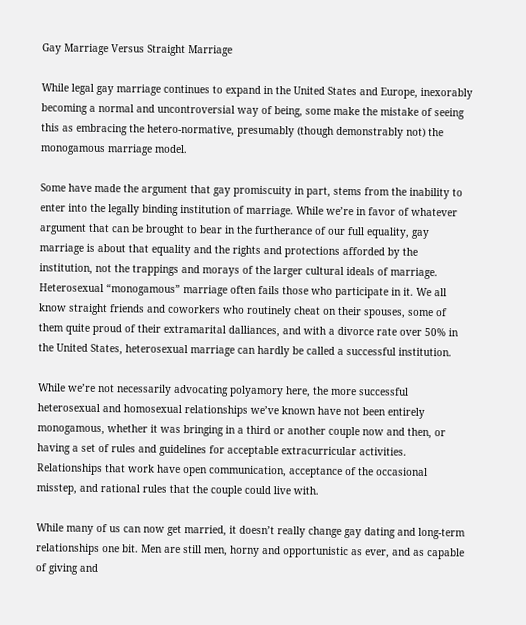Gay Marriage Versus Straight Marriage

While legal gay marriage continues to expand in the United States and Europe, inexorably becoming a normal and uncontroversial way of being, some make the mistake of seeing this as embracing the hetero-normative, presumably (though demonstrably not) the monogamous marriage model.

Some have made the argument that gay promiscuity in part, stems from the inability to enter into the legally binding institution of marriage. While we’re in favor of whatever argument that can be brought to bear in the furtherance of our full equality, gay marriage is about that equality and the rights and protections afforded by the institution, not the trappings and morays of the larger cultural ideals of marriage. Heterosexual “monogamous” marriage often fails those who participate in it. We all know straight friends and coworkers who routinely cheat on their spouses, some of them quite proud of their extramarital dalliances, and with a divorce rate over 50% in the United States, heterosexual marriage can hardly be called a successful institution.

While we’re not necessarily advocating polyamory here, the more successful heterosexual and homosexual relationships we’ve known have not been entirely monogamous, whether it was bringing in a third or another couple now and then, or having a set of rules and guidelines for acceptable extracurricular activities. Relationships that work have open communication, acceptance of the occasional misstep, and rational rules that the couple could live with.

While many of us can now get married, it doesn’t really change gay dating and long-term relationships one bit. Men are still men, horny and opportunistic as ever, and as capable of giving and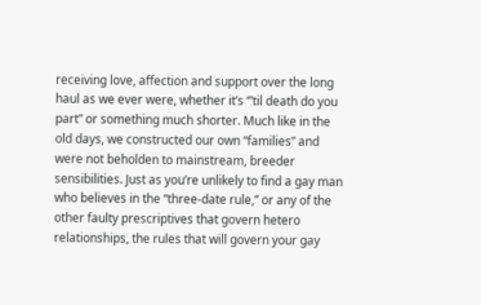receiving love, affection and support over the long haul as we ever were, whether it’s ‘”til death do you part” or something much shorter. Much like in the old days, we constructed our own “families” and were not beholden to mainstream, breeder sensibilities. Just as you’re unlikely to find a gay man who believes in the “three-date rule,” or any of the other faulty prescriptives that govern hetero relationships, the rules that will govern your gay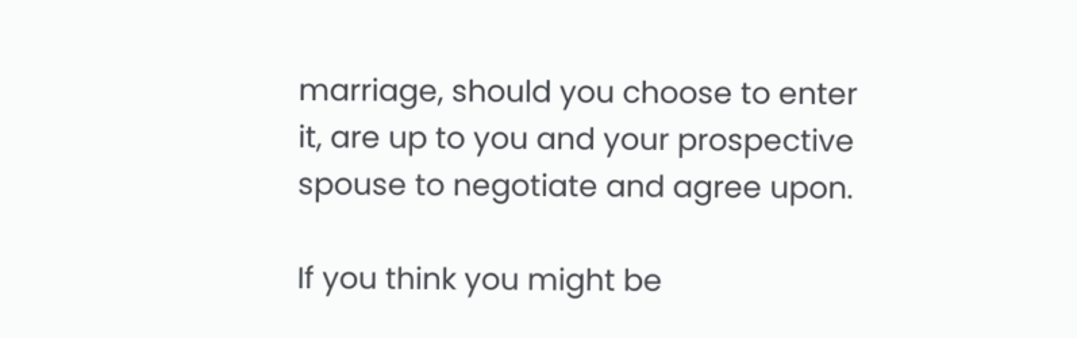marriage, should you choose to enter it, are up to you and your prospective spouse to negotiate and agree upon.

If you think you might be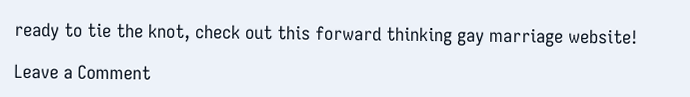ready to tie the knot, check out this forward thinking gay marriage website!

Leave a Comment